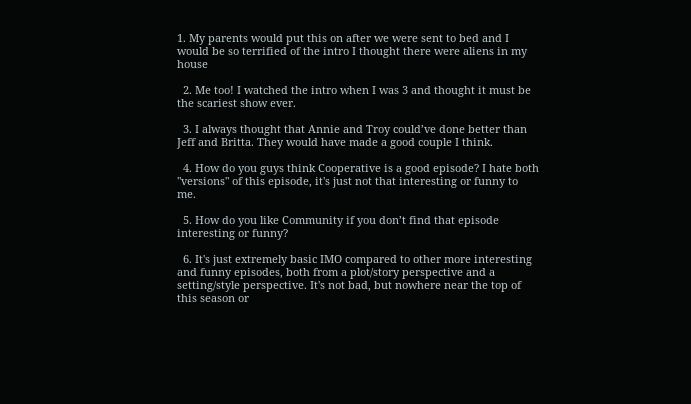1. My parents would put this on after we were sent to bed and I would be so terrified of the intro I thought there were aliens in my house

  2. Me too! I watched the intro when I was 3 and thought it must be the scariest show ever.

  3. I always thought that Annie and Troy could’ve done better than Jeff and Britta. They would have made a good couple I think.

  4. How do you guys think Cooperative is a good episode? I hate both "versions" of this episode, it's just not that interesting or funny to me.

  5. How do you like Community if you don’t find that episode interesting or funny?

  6. It's just extremely basic IMO compared to other more interesting and funny episodes, both from a plot/story perspective and a setting/style perspective. It's not bad, but nowhere near the top of this season or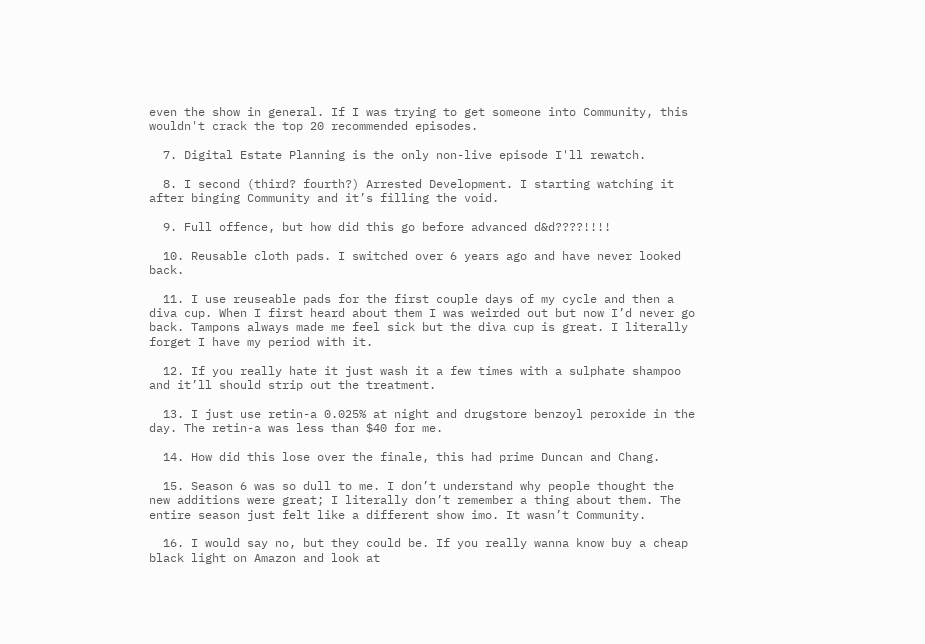even the show in general. If I was trying to get someone into Community, this wouldn't crack the top 20 recommended episodes.

  7. Digital Estate Planning is the only non-live episode I'll rewatch.

  8. I second (third? fourth?) Arrested Development. I starting watching it after binging Community and it’s filling the void.

  9. Full offence, but how did this go before advanced d&d????!!!!

  10. Reusable cloth pads. I switched over 6 years ago and have never looked back.

  11. I use reuseable pads for the first couple days of my cycle and then a diva cup. When I first heard about them I was weirded out but now I’d never go back. Tampons always made me feel sick but the diva cup is great. I literally forget I have my period with it.

  12. If you really hate it just wash it a few times with a sulphate shampoo and it’ll should strip out the treatment.

  13. I just use retin-a 0.025% at night and drugstore benzoyl peroxide in the day. The retin-a was less than $40 for me.

  14. How did this lose over the finale, this had prime Duncan and Chang.

  15. Season 6 was so dull to me. I don’t understand why people thought the new additions were great; I literally don’t remember a thing about them. The entire season just felt like a different show imo. It wasn’t Community.

  16. I would say no, but they could be. If you really wanna know buy a cheap black light on Amazon and look at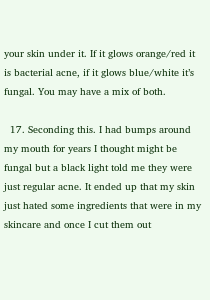your skin under it. If it glows orange/red it is bacterial acne, if it glows blue/white it’s fungal. You may have a mix of both.

  17. Seconding this. I had bumps around my mouth for years I thought might be fungal but a black light told me they were just regular acne. It ended up that my skin just hated some ingredients that were in my skincare and once I cut them out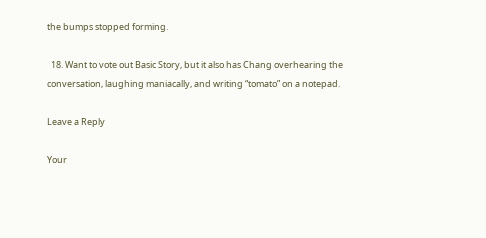the bumps stopped forming.

  18. Want to vote out Basic Story, but it also has Chang overhearing the conversation, laughing maniacally, and writing “tomato” on a notepad.

Leave a Reply

Your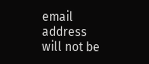email address will not be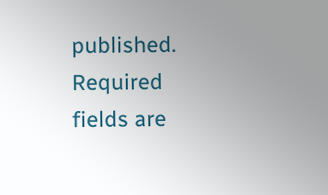published. Required fields are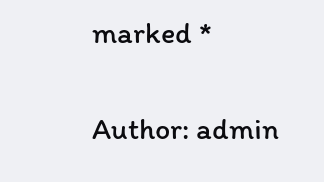marked *

Author: admin